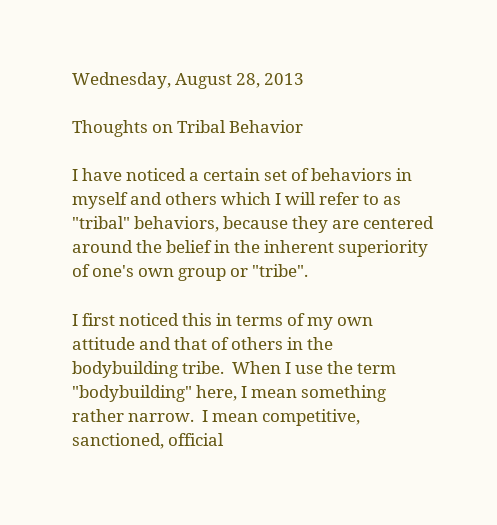Wednesday, August 28, 2013

Thoughts on Tribal Behavior

I have noticed a certain set of behaviors in myself and others which I will refer to as "tribal" behaviors, because they are centered around the belief in the inherent superiority of one's own group or "tribe".

I first noticed this in terms of my own attitude and that of others in the bodybuilding tribe.  When I use the term "bodybuilding" here, I mean something rather narrow.  I mean competitive, sanctioned, official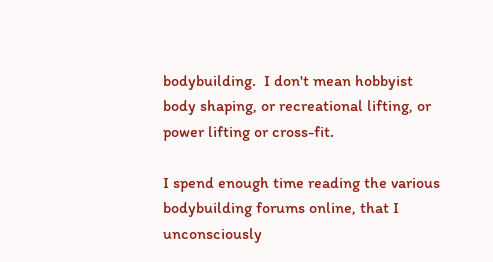bodybuilding.  I don't mean hobbyist body shaping, or recreational lifting, or power lifting or cross-fit.

I spend enough time reading the various bodybuilding forums online, that I unconsciously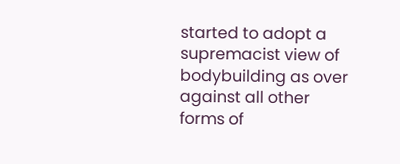started to adopt a supremacist view of bodybuilding as over against all other forms of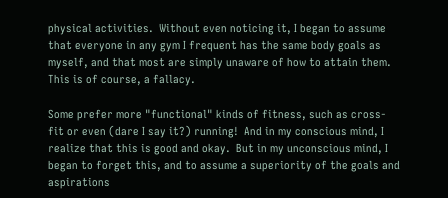physical activities.  Without even noticing it, I began to assume that everyone in any gym I frequent has the same body goals as myself, and that most are simply unaware of how to attain them.  This is of course, a fallacy.

Some prefer more "functional" kinds of fitness, such as cross-fit or even (dare I say it?) running!  And in my conscious mind, I realize that this is good and okay.  But in my unconscious mind, I began to forget this, and to assume a superiority of the goals and aspirations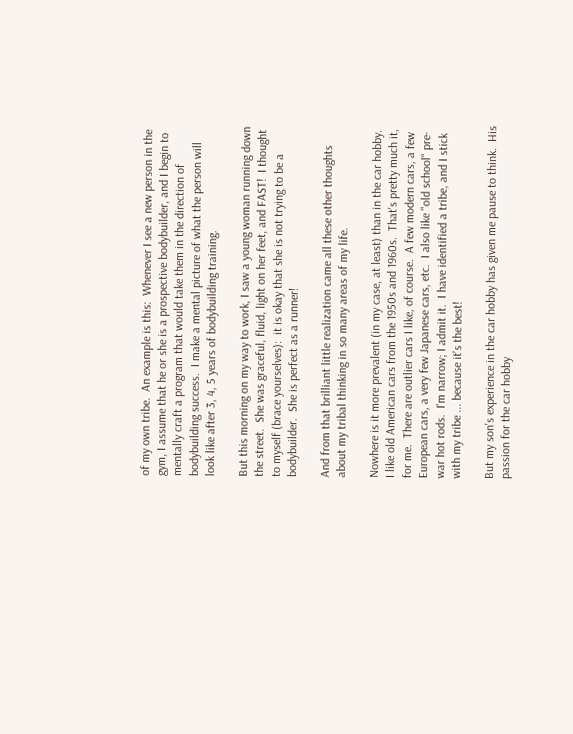of my own tribe.  An example is this:  Whenever I see a new person in the gym, I assume that he or she is a prospective bodybuilder, and I begin to mentally craft a program that would take them in the direction of bodybuilding success.  I make a mental picture of what the person will look like after 3, 4, 5 years of bodybuilding training.

But this morning on my way to work, I saw a young woman running down the street.  She was graceful, fluid, light on her feet, and FAST!  I thought to myself (brace yourselves):  it is okay that she is not trying to be a bodybuilder.  She is perfect as a runner!

And from that brilliant little realization came all these other thoughts about my tribal thinking in so many areas of my life.

Nowhere is it more prevalent (in my case, at least) than in the car hobby.  I like old American cars from the 1950s and 1960s.  That's pretty much it, for me.  There are outlier cars I like, of course.  A few modern cars, a few European cars, a very few Japanese cars, etc.  I also like "old school" pre-war hot rods.  I'm narrow; I admit it.  I have identified a tribe, and I stick with my tribe ... because it's the best!

But my son's experience in the car hobby has given me pause to think.  His passion for the car hobby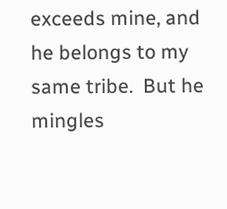exceeds mine, and he belongs to my same tribe.  But he mingles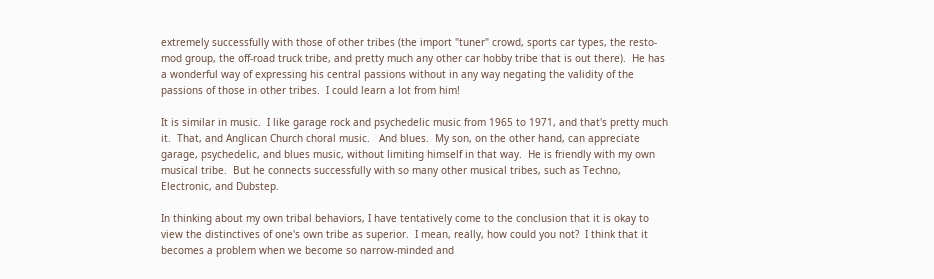extremely successfully with those of other tribes (the import "tuner" crowd, sports car types, the resto-mod group, the off-road truck tribe, and pretty much any other car hobby tribe that is out there).  He has a wonderful way of expressing his central passions without in any way negating the validity of the passions of those in other tribes.  I could learn a lot from him!

It is similar in music.  I like garage rock and psychedelic music from 1965 to 1971, and that's pretty much it.  That, and Anglican Church choral music.   And blues.  My son, on the other hand, can appreciate garage, psychedelic, and blues music, without limiting himself in that way.  He is friendly with my own musical tribe.  But he connects successfully with so many other musical tribes, such as Techno, Electronic, and Dubstep.

In thinking about my own tribal behaviors, I have tentatively come to the conclusion that it is okay to view the distinctives of one's own tribe as superior.  I mean, really, how could you not?  I think that it becomes a problem when we become so narrow-minded and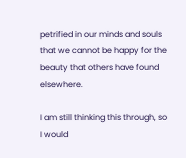petrified in our minds and souls that we cannot be happy for the beauty that others have found elsewhere.

I am still thinking this through, so I would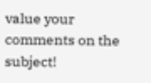value your comments on the subject!